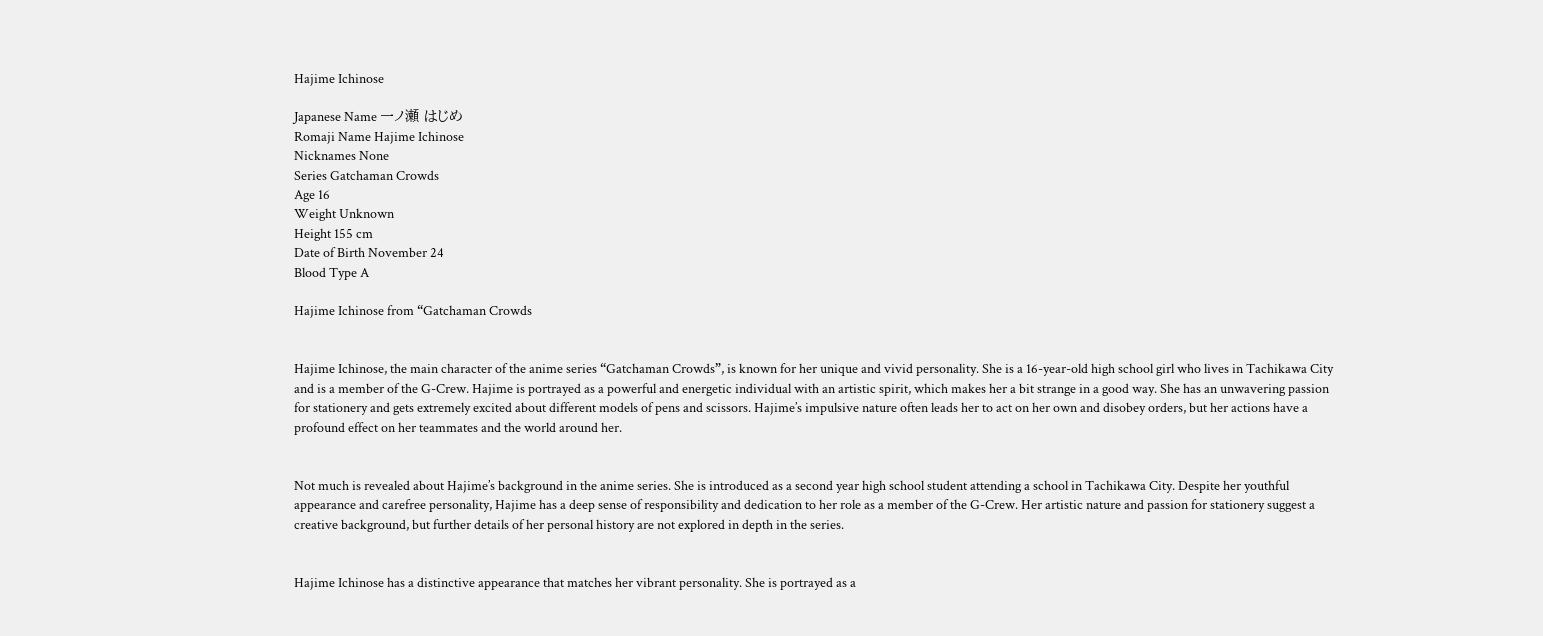Hajime Ichinose

Japanese Name 一ノ瀬 はじめ
Romaji Name Hajime Ichinose
Nicknames None
Series Gatchaman Crowds
Age 16
Weight Unknown
Height 155 cm
Date of Birth November 24
Blood Type A

Hajime Ichinose from “Gatchaman Crowds


Hajime Ichinose, the main character of the anime series “Gatchaman Crowds”, is known for her unique and vivid personality. She is a 16-year-old high school girl who lives in Tachikawa City and is a member of the G-Crew. Hajime is portrayed as a powerful and energetic individual with an artistic spirit, which makes her a bit strange in a good way. She has an unwavering passion for stationery and gets extremely excited about different models of pens and scissors. Hajime’s impulsive nature often leads her to act on her own and disobey orders, but her actions have a profound effect on her teammates and the world around her.


Not much is revealed about Hajime’s background in the anime series. She is introduced as a second year high school student attending a school in Tachikawa City. Despite her youthful appearance and carefree personality, Hajime has a deep sense of responsibility and dedication to her role as a member of the G-Crew. Her artistic nature and passion for stationery suggest a creative background, but further details of her personal history are not explored in depth in the series.


Hajime Ichinose has a distinctive appearance that matches her vibrant personality. She is portrayed as a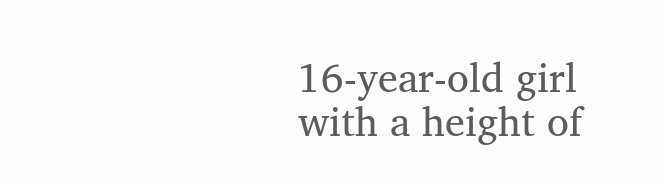16-year-old girl with a height of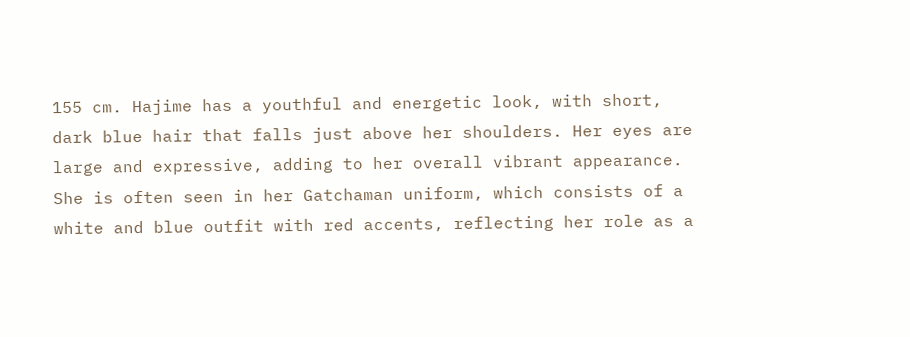155 cm. Hajime has a youthful and energetic look, with short, dark blue hair that falls just above her shoulders. Her eyes are large and expressive, adding to her overall vibrant appearance. She is often seen in her Gatchaman uniform, which consists of a white and blue outfit with red accents, reflecting her role as a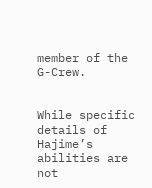member of the G-Crew.


While specific details of Hajime’s abilities are not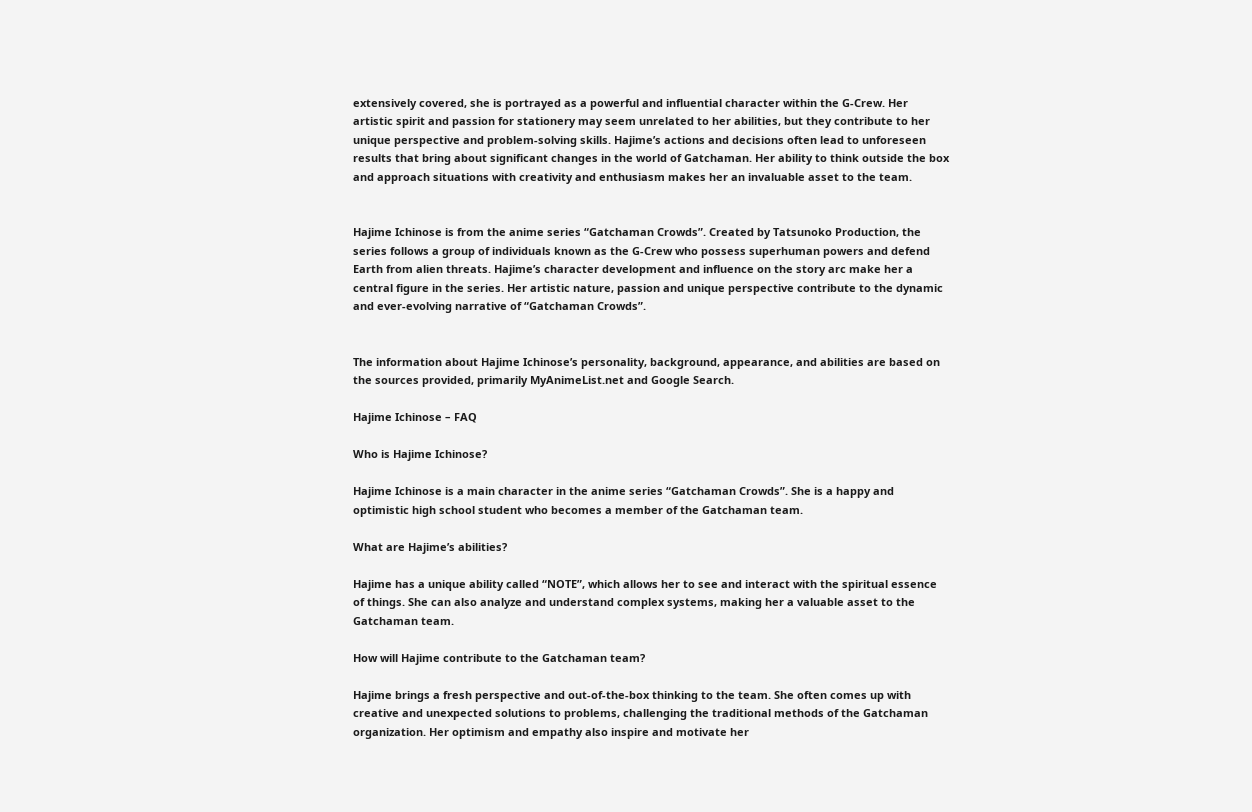extensively covered, she is portrayed as a powerful and influential character within the G-Crew. Her artistic spirit and passion for stationery may seem unrelated to her abilities, but they contribute to her unique perspective and problem-solving skills. Hajime’s actions and decisions often lead to unforeseen results that bring about significant changes in the world of Gatchaman. Her ability to think outside the box and approach situations with creativity and enthusiasm makes her an invaluable asset to the team.


Hajime Ichinose is from the anime series “Gatchaman Crowds”. Created by Tatsunoko Production, the series follows a group of individuals known as the G-Crew who possess superhuman powers and defend Earth from alien threats. Hajime’s character development and influence on the story arc make her a central figure in the series. Her artistic nature, passion and unique perspective contribute to the dynamic and ever-evolving narrative of “Gatchaman Crowds”.


The information about Hajime Ichinose’s personality, background, appearance, and abilities are based on the sources provided, primarily MyAnimeList.net and Google Search.

Hajime Ichinose – FAQ

Who is Hajime Ichinose?

Hajime Ichinose is a main character in the anime series “Gatchaman Crowds”. She is a happy and optimistic high school student who becomes a member of the Gatchaman team.

What are Hajime’s abilities?

Hajime has a unique ability called “NOTE”, which allows her to see and interact with the spiritual essence of things. She can also analyze and understand complex systems, making her a valuable asset to the Gatchaman team.

How will Hajime contribute to the Gatchaman team?

Hajime brings a fresh perspective and out-of-the-box thinking to the team. She often comes up with creative and unexpected solutions to problems, challenging the traditional methods of the Gatchaman organization. Her optimism and empathy also inspire and motivate her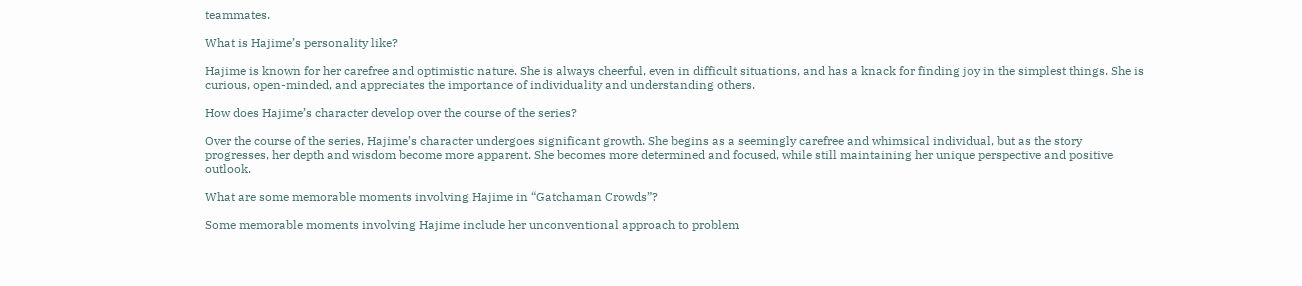teammates.

What is Hajime’s personality like?

Hajime is known for her carefree and optimistic nature. She is always cheerful, even in difficult situations, and has a knack for finding joy in the simplest things. She is curious, open-minded, and appreciates the importance of individuality and understanding others.

How does Hajime’s character develop over the course of the series?

Over the course of the series, Hajime’s character undergoes significant growth. She begins as a seemingly carefree and whimsical individual, but as the story progresses, her depth and wisdom become more apparent. She becomes more determined and focused, while still maintaining her unique perspective and positive outlook.

What are some memorable moments involving Hajime in “Gatchaman Crowds”?

Some memorable moments involving Hajime include her unconventional approach to problem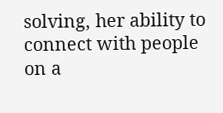solving, her ability to connect with people on a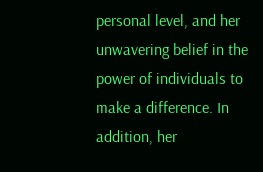personal level, and her unwavering belief in the power of individuals to make a difference. In addition, her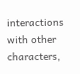interactions with other characters,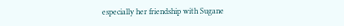especially her friendship with Sugane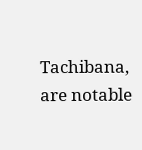Tachibana, are notable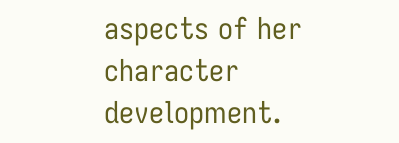aspects of her character development.